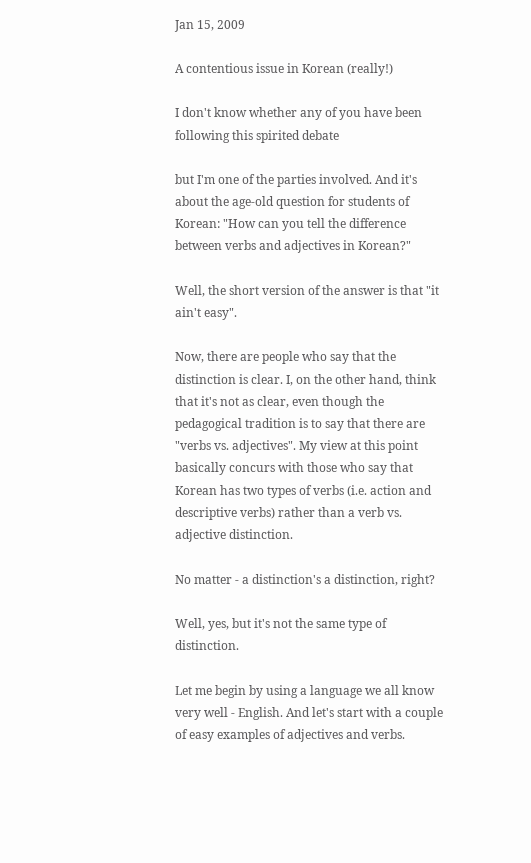Jan 15, 2009

A contentious issue in Korean (really!)

I don't know whether any of you have been following this spirited debate

but I'm one of the parties involved. And it's about the age-old question for students of Korean: "How can you tell the difference between verbs and adjectives in Korean?"

Well, the short version of the answer is that "it ain't easy".

Now, there are people who say that the distinction is clear. I, on the other hand, think that it's not as clear, even though the pedagogical tradition is to say that there are "verbs vs. adjectives". My view at this point basically concurs with those who say that Korean has two types of verbs (i.e. action and descriptive verbs) rather than a verb vs. adjective distinction.

No matter - a distinction's a distinction, right?

Well, yes, but it's not the same type of distinction.

Let me begin by using a language we all know very well - English. And let's start with a couple of easy examples of adjectives and verbs.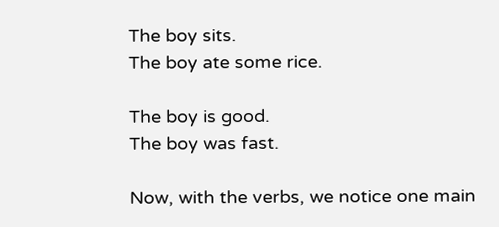The boy sits.
The boy ate some rice.

The boy is good.
The boy was fast.

Now, with the verbs, we notice one main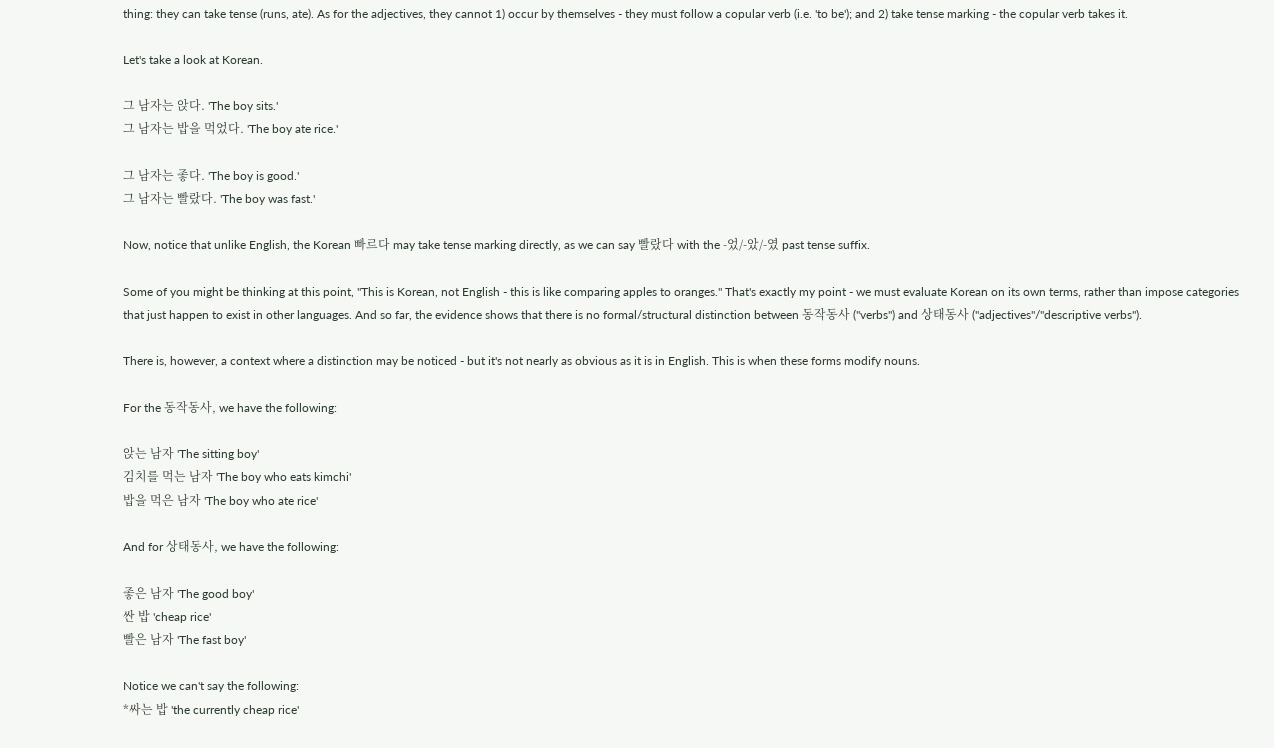thing: they can take tense (runs, ate). As for the adjectives, they cannot 1) occur by themselves - they must follow a copular verb (i.e. 'to be'); and 2) take tense marking - the copular verb takes it.

Let's take a look at Korean.

그 남자는 앉다. 'The boy sits.'
그 남자는 밥을 먹었다. 'The boy ate rice.'

그 남자는 좋다. 'The boy is good.'
그 남자는 빨랐다. 'The boy was fast.'

Now, notice that unlike English, the Korean 빠르다 may take tense marking directly, as we can say 빨랐다 with the -었/-았/-였 past tense suffix.

Some of you might be thinking at this point, "This is Korean, not English - this is like comparing apples to oranges." That's exactly my point - we must evaluate Korean on its own terms, rather than impose categories that just happen to exist in other languages. And so far, the evidence shows that there is no formal/structural distinction between 동작동사 ("verbs") and 상태동사 ("adjectives"/"descriptive verbs").

There is, however, a context where a distinction may be noticed - but it's not nearly as obvious as it is in English. This is when these forms modify nouns.

For the 동작동사, we have the following:

앉는 남자 'The sitting boy'
김치를 먹는 남자 'The boy who eats kimchi'
밥을 먹은 남자 'The boy who ate rice'

And for 상태동사, we have the following:

좋은 남자 'The good boy'
싼 밥 'cheap rice'
빨은 남자 'The fast boy'

Notice we can't say the following:
*싸는 밥 'the currently cheap rice'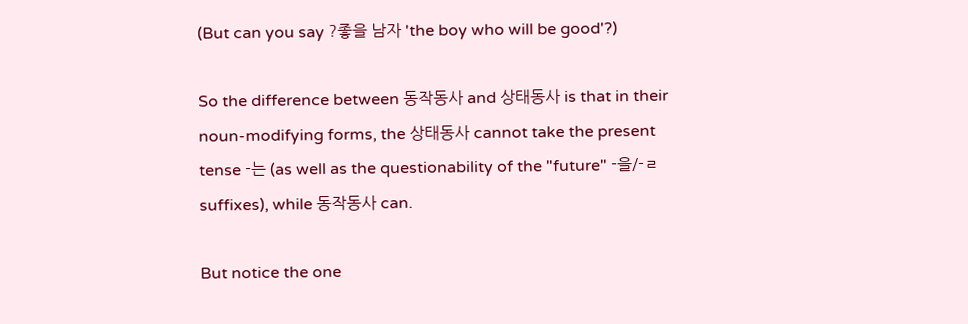(But can you say ?좋을 남자 'the boy who will be good'?)

So the difference between 동작동사 and 상태동사 is that in their noun-modifying forms, the 상태동사 cannot take the present tense -는 (as well as the questionability of the "future" -을/-ㄹ suffixes), while 동작동사 can.

But notice the one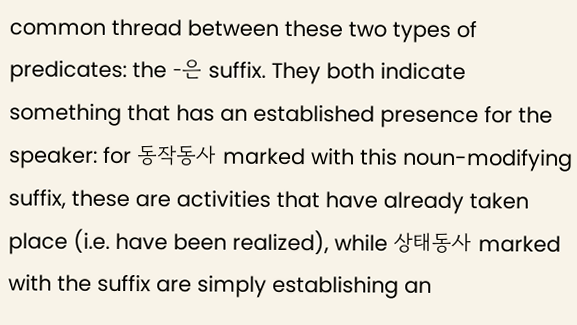common thread between these two types of predicates: the -은 suffix. They both indicate something that has an established presence for the speaker: for 동작동사 marked with this noun-modifying suffix, these are activities that have already taken place (i.e. have been realized), while 상태동사 marked with the suffix are simply establishing an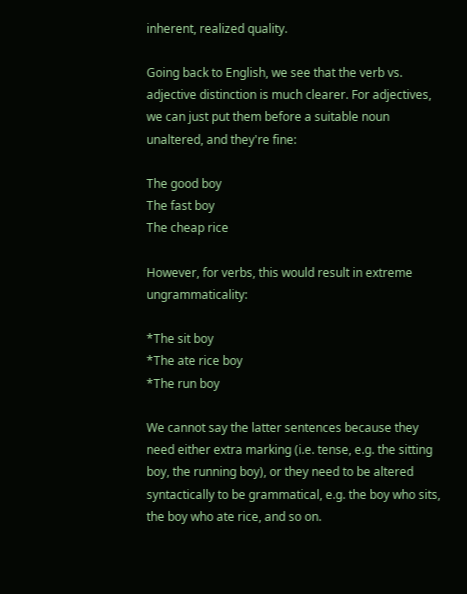inherent, realized quality.

Going back to English, we see that the verb vs. adjective distinction is much clearer. For adjectives, we can just put them before a suitable noun unaltered, and they're fine:

The good boy
The fast boy
The cheap rice

However, for verbs, this would result in extreme ungrammaticality:

*The sit boy
*The ate rice boy
*The run boy

We cannot say the latter sentences because they need either extra marking (i.e. tense, e.g. the sitting boy, the running boy), or they need to be altered syntactically to be grammatical, e.g. the boy who sits, the boy who ate rice, and so on.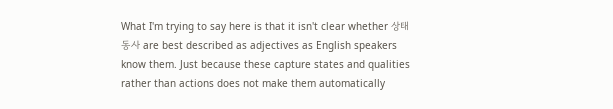What I'm trying to say here is that it isn't clear whether 상태동사 are best described as adjectives as English speakers know them. Just because these capture states and qualities rather than actions does not make them automatically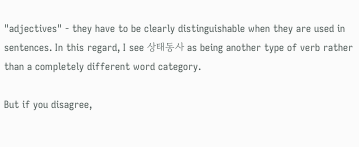"adjectives" - they have to be clearly distinguishable when they are used in sentences. In this regard, I see 상태동사 as being another type of verb rather than a completely different word category.

But if you disagree,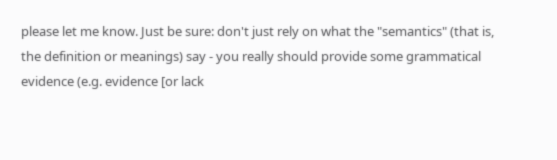please let me know. Just be sure: don't just rely on what the "semantics" (that is, the definition or meanings) say - you really should provide some grammatical evidence (e.g. evidence [or lack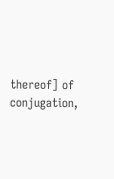thereof] of conjugation,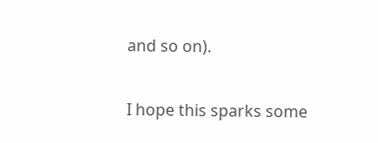and so on).

I hope this sparks some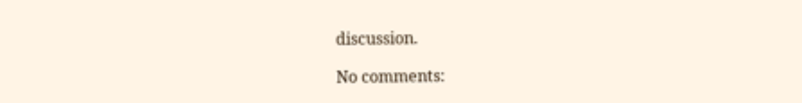discussion.

No comments: